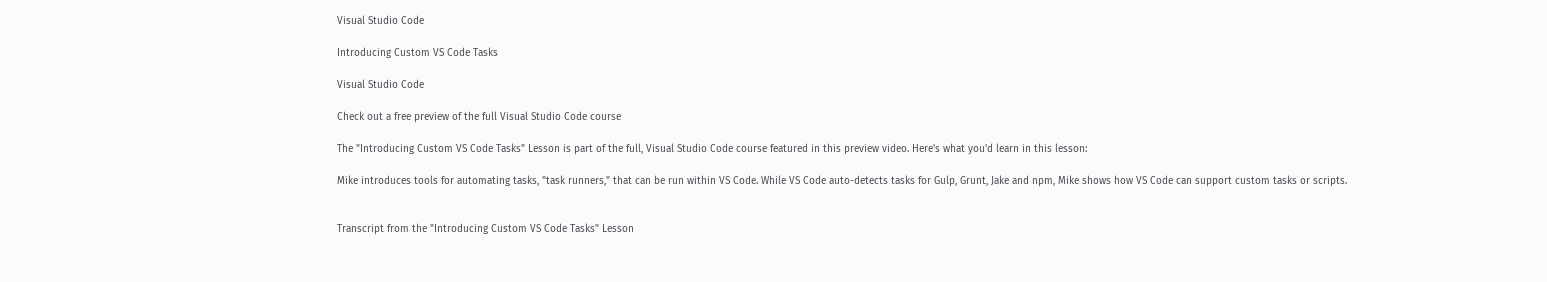Visual Studio Code

Introducing Custom VS Code Tasks

Visual Studio Code

Check out a free preview of the full Visual Studio Code course

The "Introducing Custom VS Code Tasks" Lesson is part of the full, Visual Studio Code course featured in this preview video. Here's what you'd learn in this lesson:

Mike introduces tools for automating tasks, "task runners," that can be run within VS Code. While VS Code auto-detects tasks for Gulp, Grunt, Jake and npm, Mike shows how VS Code can support custom tasks or scripts.


Transcript from the "Introducing Custom VS Code Tasks" Lesson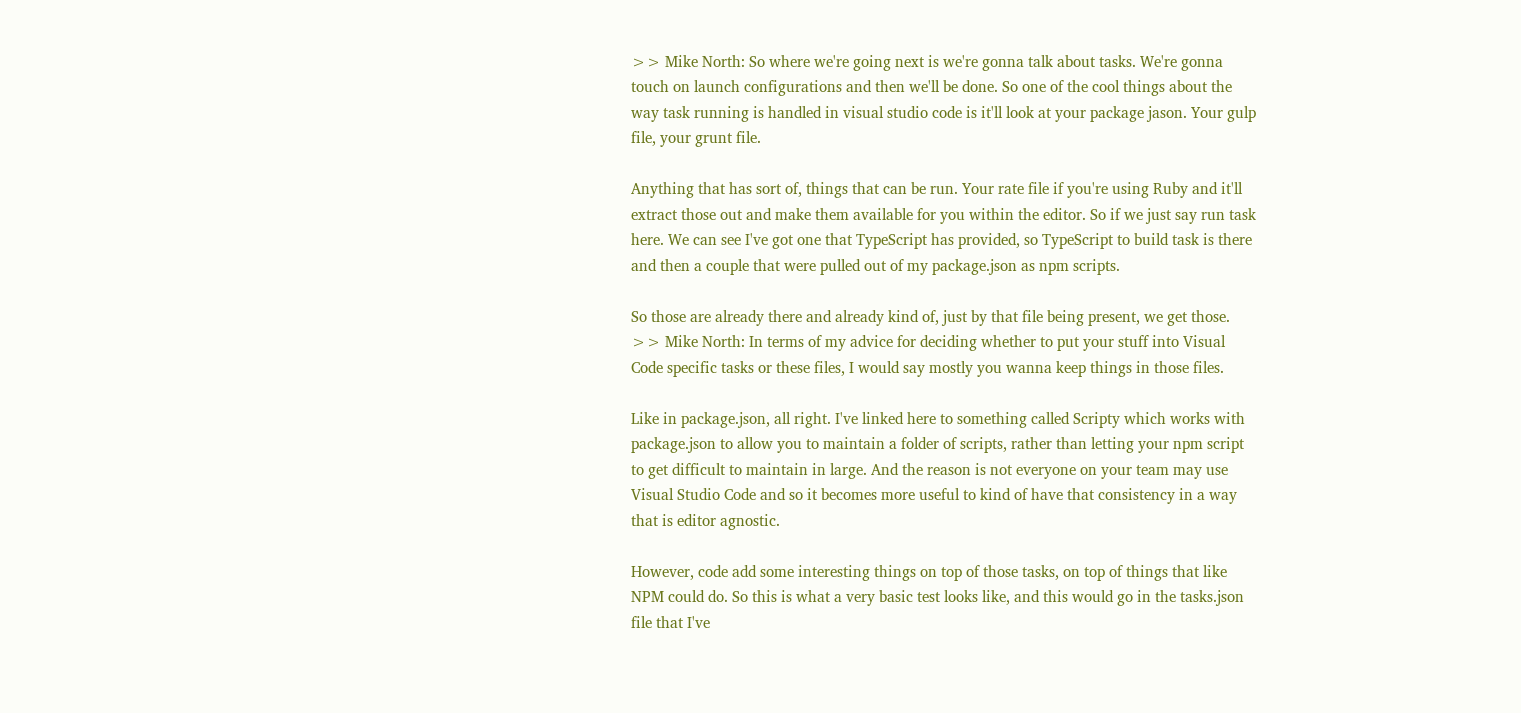>> Mike North: So where we're going next is we're gonna talk about tasks. We're gonna touch on launch configurations and then we'll be done. So one of the cool things about the way task running is handled in visual studio code is it'll look at your package jason. Your gulp file, your grunt file.

Anything that has sort of, things that can be run. Your rate file if you're using Ruby and it'll extract those out and make them available for you within the editor. So if we just say run task here. We can see I've got one that TypeScript has provided, so TypeScript to build task is there and then a couple that were pulled out of my package.json as npm scripts.

So those are already there and already kind of, just by that file being present, we get those.
>> Mike North: In terms of my advice for deciding whether to put your stuff into Visual Code specific tasks or these files, I would say mostly you wanna keep things in those files.

Like in package.json, all right. I've linked here to something called Scripty which works with package.json to allow you to maintain a folder of scripts, rather than letting your npm script to get difficult to maintain in large. And the reason is not everyone on your team may use Visual Studio Code and so it becomes more useful to kind of have that consistency in a way that is editor agnostic.

However, code add some interesting things on top of those tasks, on top of things that like NPM could do. So this is what a very basic test looks like, and this would go in the tasks.json file that I've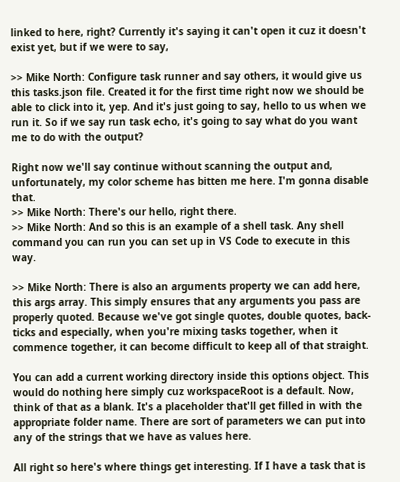linked to here, right? Currently it's saying it can't open it cuz it doesn't exist yet, but if we were to say,

>> Mike North: Configure task runner and say others, it would give us this tasks.json file. Created it for the first time right now we should be able to click into it, yep. And it's just going to say, hello to us when we run it. So if we say run task echo, it's going to say what do you want me to do with the output?

Right now we'll say continue without scanning the output and, unfortunately, my color scheme has bitten me here. I'm gonna disable that.
>> Mike North: There's our hello, right there.
>> Mike North: And so this is an example of a shell task. Any shell command you can run you can set up in VS Code to execute in this way.

>> Mike North: There is also an arguments property we can add here, this args array. This simply ensures that any arguments you pass are properly quoted. Because we've got single quotes, double quotes, back-ticks and especially, when you're mixing tasks together, when it commence together, it can become difficult to keep all of that straight.

You can add a current working directory inside this options object. This would do nothing here simply cuz workspaceRoot is a default. Now, think of that as a blank. It's a placeholder that'll get filled in with the appropriate folder name. There are sort of parameters we can put into any of the strings that we have as values here.

All right so here's where things get interesting. If I have a task that is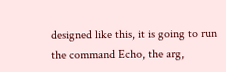designed like this, it is going to run the command Echo, the arg,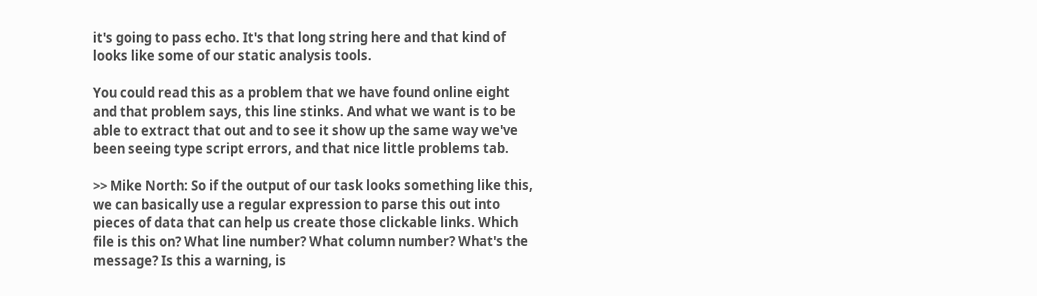it's going to pass echo. It's that long string here and that kind of looks like some of our static analysis tools.

You could read this as a problem that we have found online eight and that problem says, this line stinks. And what we want is to be able to extract that out and to see it show up the same way we've been seeing type script errors, and that nice little problems tab.

>> Mike North: So if the output of our task looks something like this, we can basically use a regular expression to parse this out into pieces of data that can help us create those clickable links. Which file is this on? What line number? What column number? What's the message? Is this a warning, is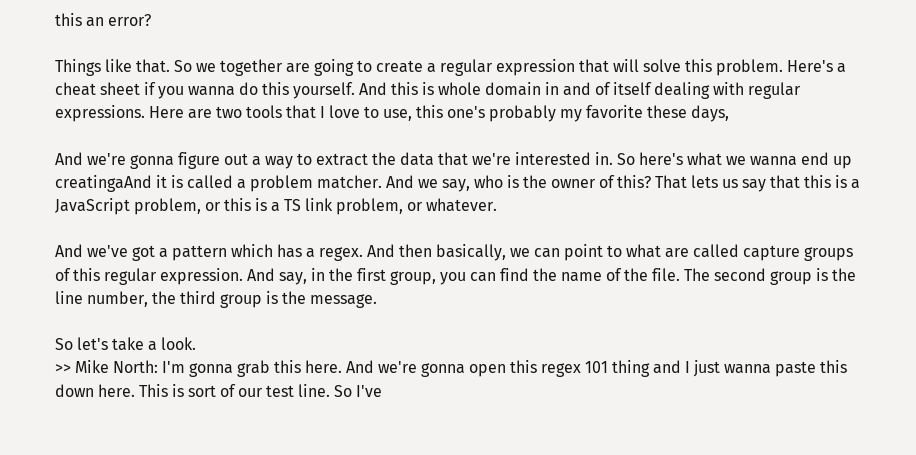this an error?

Things like that. So we together are going to create a regular expression that will solve this problem. Here's a cheat sheet if you wanna do this yourself. And this is whole domain in and of itself dealing with regular expressions. Here are two tools that I love to use, this one's probably my favorite these days,

And we're gonna figure out a way to extract the data that we're interested in. So here's what we wanna end up creatingaAnd it is called a problem matcher. And we say, who is the owner of this? That lets us say that this is a JavaScript problem, or this is a TS link problem, or whatever.

And we've got a pattern which has a regex. And then basically, we can point to what are called capture groups of this regular expression. And say, in the first group, you can find the name of the file. The second group is the line number, the third group is the message.

So let's take a look.
>> Mike North: I'm gonna grab this here. And we're gonna open this regex 101 thing and I just wanna paste this down here. This is sort of our test line. So I've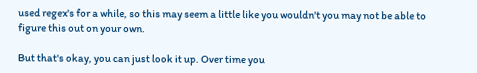used regex's for a while, so this may seem a little like you wouldn't you may not be able to figure this out on your own.

But that's okay, you can just look it up. Over time you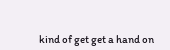kind of get get a hand on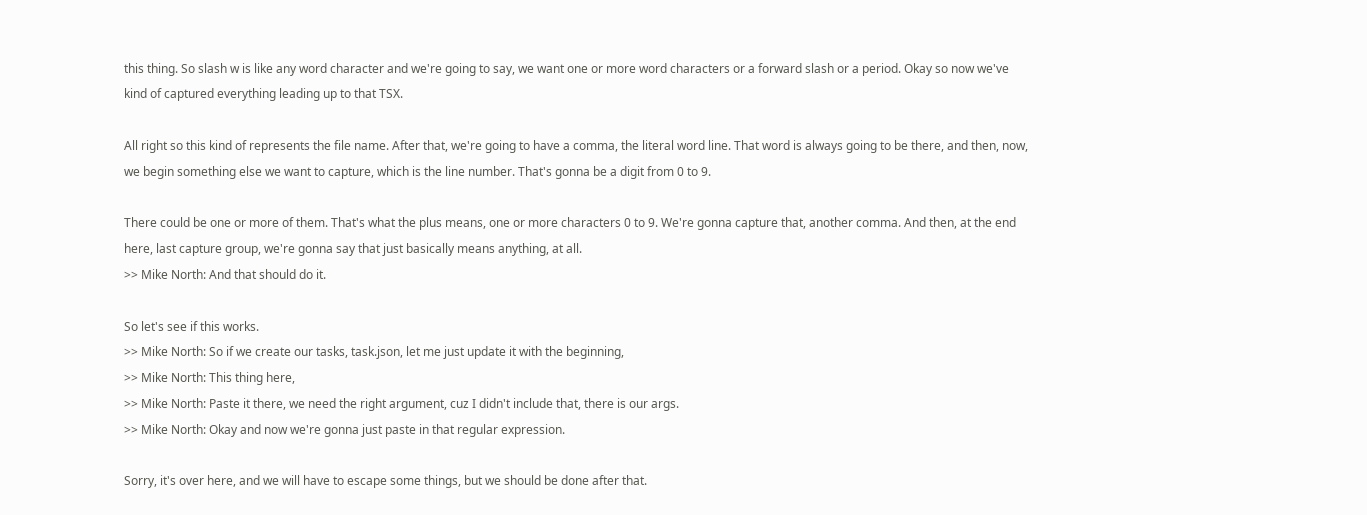this thing. So slash w is like any word character and we're going to say, we want one or more word characters or a forward slash or a period. Okay so now we've kind of captured everything leading up to that TSX.

All right so this kind of represents the file name. After that, we're going to have a comma, the literal word line. That word is always going to be there, and then, now, we begin something else we want to capture, which is the line number. That's gonna be a digit from 0 to 9.

There could be one or more of them. That's what the plus means, one or more characters 0 to 9. We're gonna capture that, another comma. And then, at the end here, last capture group, we're gonna say that just basically means anything, at all.
>> Mike North: And that should do it.

So let's see if this works.
>> Mike North: So if we create our tasks, task.json, let me just update it with the beginning,
>> Mike North: This thing here,
>> Mike North: Paste it there, we need the right argument, cuz I didn't include that, there is our args.
>> Mike North: Okay and now we're gonna just paste in that regular expression.

Sorry, it's over here, and we will have to escape some things, but we should be done after that.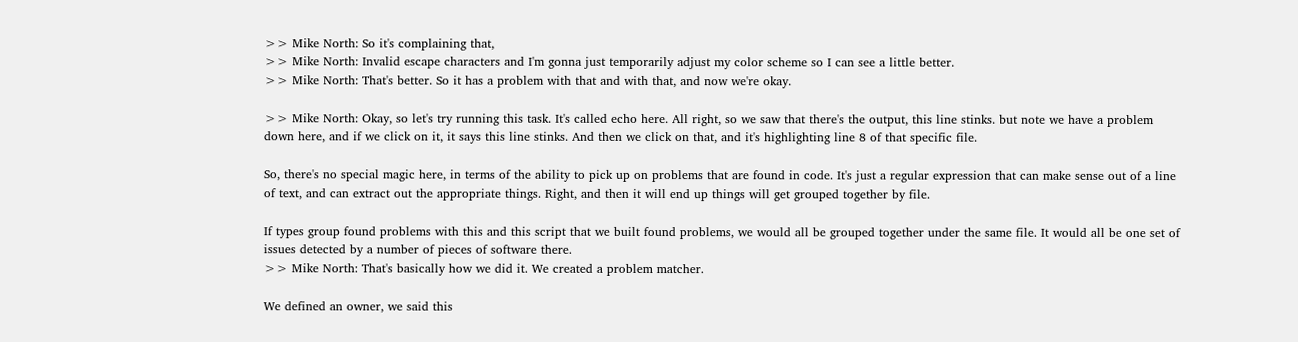>> Mike North: So it's complaining that,
>> Mike North: Invalid escape characters and I'm gonna just temporarily adjust my color scheme so I can see a little better.
>> Mike North: That's better. So it has a problem with that and with that, and now we're okay.

>> Mike North: Okay, so let's try running this task. It's called echo here. All right, so we saw that there's the output, this line stinks. but note we have a problem down here, and if we click on it, it says this line stinks. And then we click on that, and it's highlighting line 8 of that specific file.

So, there's no special magic here, in terms of the ability to pick up on problems that are found in code. It's just a regular expression that can make sense out of a line of text, and can extract out the appropriate things. Right, and then it will end up things will get grouped together by file.

If types group found problems with this and this script that we built found problems, we would all be grouped together under the same file. It would all be one set of issues detected by a number of pieces of software there.
>> Mike North: That's basically how we did it. We created a problem matcher.

We defined an owner, we said this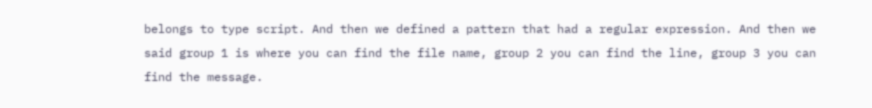belongs to type script. And then we defined a pattern that had a regular expression. And then we said group 1 is where you can find the file name, group 2 you can find the line, group 3 you can find the message.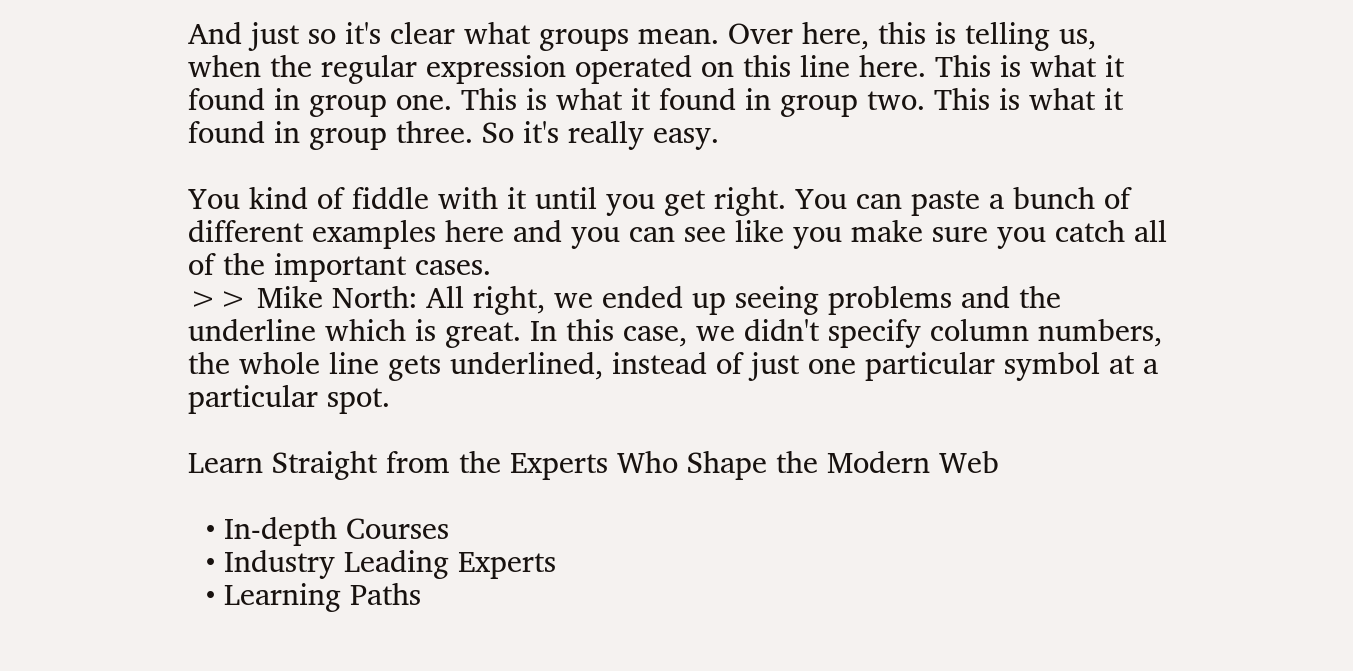And just so it's clear what groups mean. Over here, this is telling us, when the regular expression operated on this line here. This is what it found in group one. This is what it found in group two. This is what it found in group three. So it's really easy.

You kind of fiddle with it until you get right. You can paste a bunch of different examples here and you can see like you make sure you catch all of the important cases.
>> Mike North: All right, we ended up seeing problems and the underline which is great. In this case, we didn't specify column numbers, the whole line gets underlined, instead of just one particular symbol at a particular spot.

Learn Straight from the Experts Who Shape the Modern Web

  • In-depth Courses
  • Industry Leading Experts
  • Learning Paths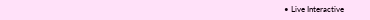• Live Interactive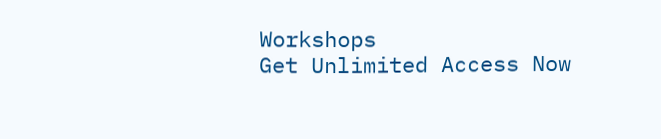Workshops
Get Unlimited Access Now